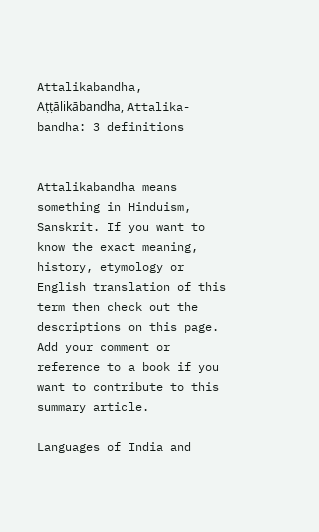Attalikabandha, Aṭṭālikābandha, Attalika-bandha: 3 definitions


Attalikabandha means something in Hinduism, Sanskrit. If you want to know the exact meaning, history, etymology or English translation of this term then check out the descriptions on this page. Add your comment or reference to a book if you want to contribute to this summary article.

Languages of India and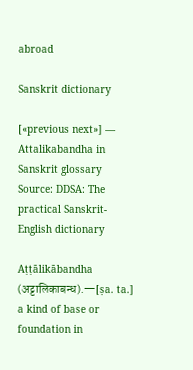abroad

Sanskrit dictionary

[«previous next»] — Attalikabandha in Sanskrit glossary
Source: DDSA: The practical Sanskrit-English dictionary

Aṭṭālikābandha (अट्टालिकाबन्ध).—[ṣa. ta.] a kind of base or foundation in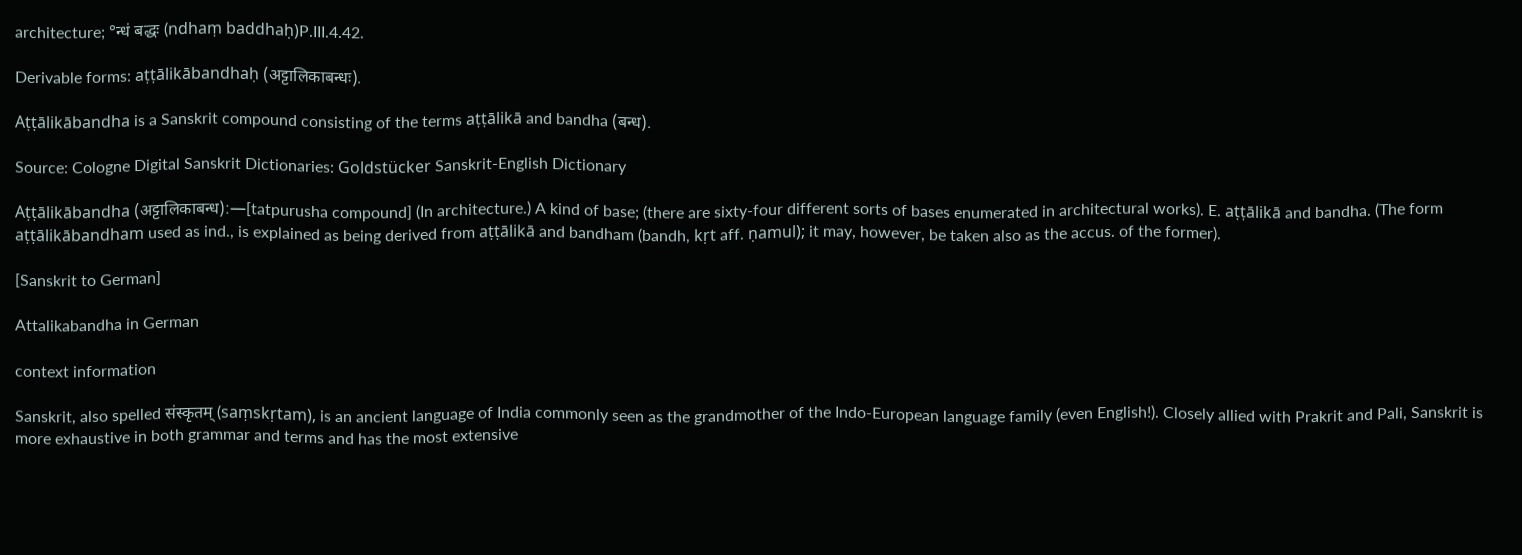architecture; °न्धं बद्धः (ndhaṃ baddhaḥ)P.III.4.42.

Derivable forms: aṭṭālikābandhaḥ (अट्टालिकाबन्धः).

Aṭṭālikābandha is a Sanskrit compound consisting of the terms aṭṭālikā and bandha (बन्ध).

Source: Cologne Digital Sanskrit Dictionaries: Goldstücker Sanskrit-English Dictionary

Aṭṭālikābandha (अट्टालिकाबन्ध):—[tatpurusha compound] (In architecture.) A kind of base; (there are sixty-four different sorts of bases enumerated in architectural works). E. aṭṭālikā and bandha. (The form aṭṭālikābandham used as ind., is explained as being derived from aṭṭālikā and bandham (bandh, kṛt aff. ṇamul); it may, however, be taken also as the accus. of the former).

[Sanskrit to German]

Attalikabandha in German

context information

Sanskrit, also spelled संस्कृतम् (saṃskṛtam), is an ancient language of India commonly seen as the grandmother of the Indo-European language family (even English!). Closely allied with Prakrit and Pali, Sanskrit is more exhaustive in both grammar and terms and has the most extensive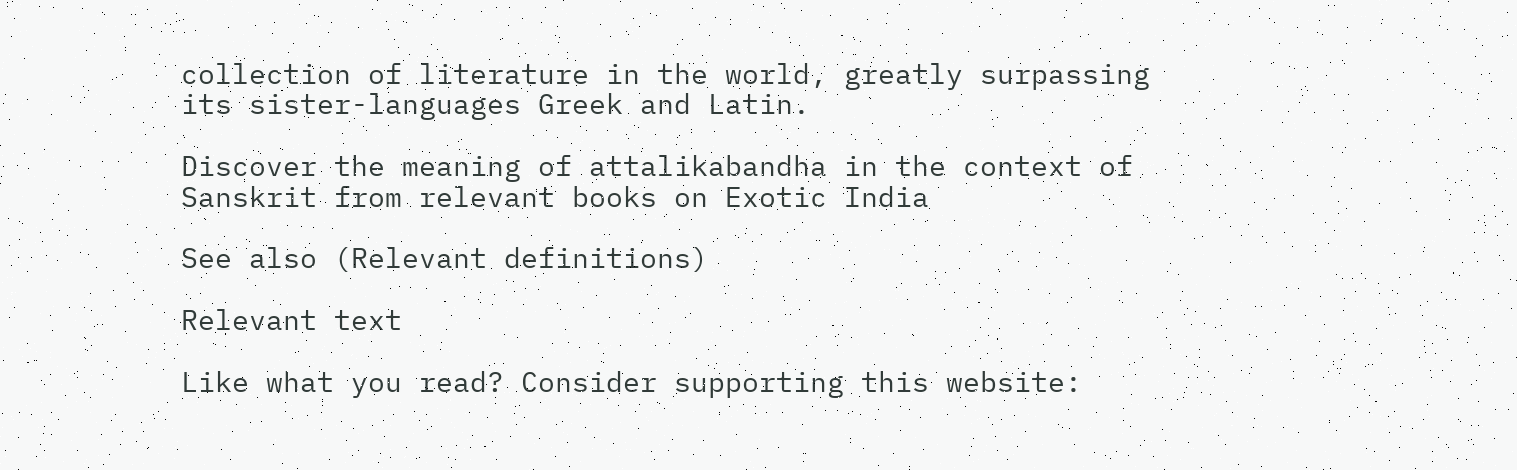collection of literature in the world, greatly surpassing its sister-languages Greek and Latin.

Discover the meaning of attalikabandha in the context of Sanskrit from relevant books on Exotic India

See also (Relevant definitions)

Relevant text

Like what you read? Consider supporting this website: